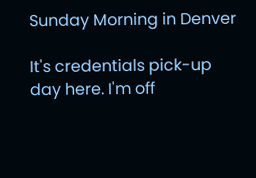Sunday Morning in Denver

It's credentials pick-up day here. I'm off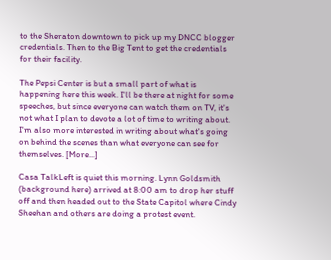to the Sheraton downtown to pick up my DNCC blogger credentials. Then to the Big Tent to get the credentials for their facility.

The Pepsi Center is but a small part of what is happening here this week. I'll be there at night for some speeches, but since everyone can watch them on TV, it's not what I plan to devote a lot of time to writing about. I'm also more interested in writing about what's going on behind the scenes than what everyone can see for themselves. [More...]

Casa TalkLeft is quiet this morning. Lynn Goldsmith (background here) arrived at 8:00 am to drop her stuff off and then headed out to the State Capitol where Cindy Sheehan and others are doing a protest event.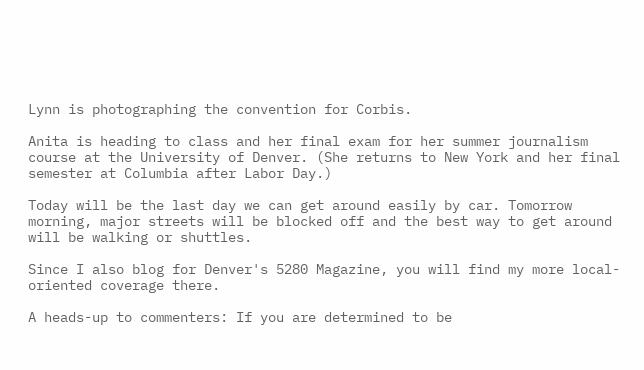Lynn is photographing the convention for Corbis.

Anita is heading to class and her final exam for her summer journalism course at the University of Denver. (She returns to New York and her final semester at Columbia after Labor Day.)

Today will be the last day we can get around easily by car. Tomorrow morning, major streets will be blocked off and the best way to get around will be walking or shuttles.

Since I also blog for Denver's 5280 Magazine, you will find my more local-oriented coverage there.

A heads-up to commenters: If you are determined to be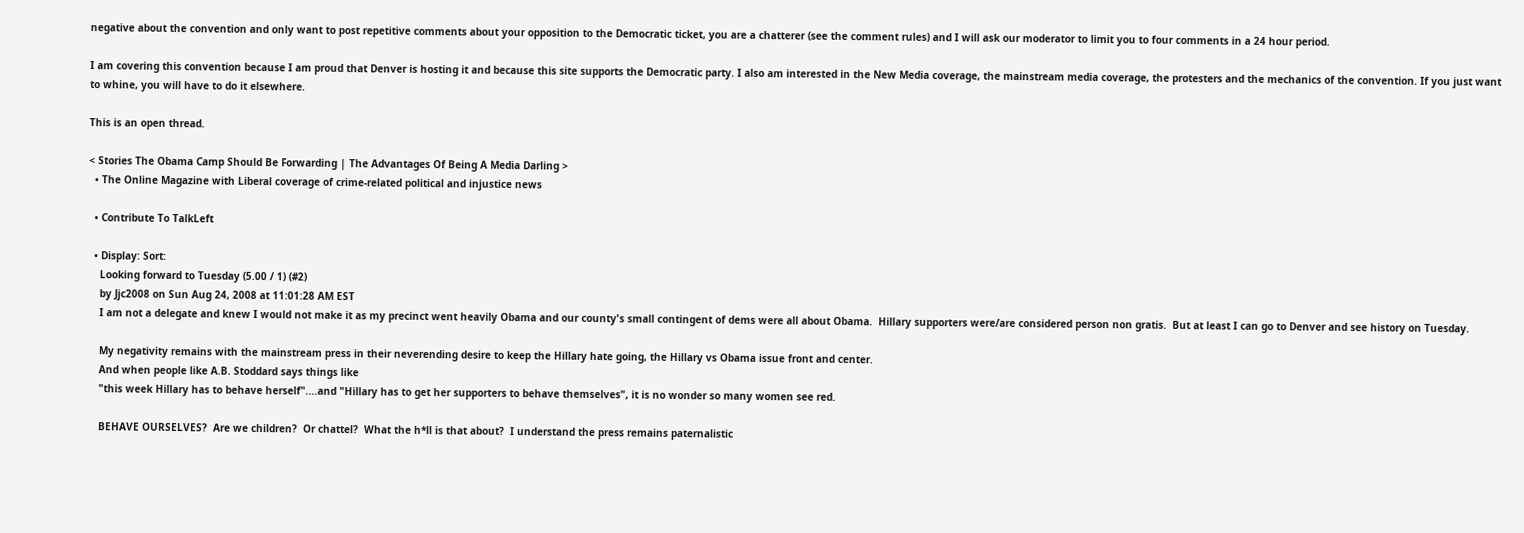negative about the convention and only want to post repetitive comments about your opposition to the Democratic ticket, you are a chatterer (see the comment rules) and I will ask our moderator to limit you to four comments in a 24 hour period.

I am covering this convention because I am proud that Denver is hosting it and because this site supports the Democratic party. I also am interested in the New Media coverage, the mainstream media coverage, the protesters and the mechanics of the convention. If you just want to whine, you will have to do it elsewhere.

This is an open thread.

< Stories The Obama Camp Should Be Forwarding | The Advantages Of Being A Media Darling >
  • The Online Magazine with Liberal coverage of crime-related political and injustice news

  • Contribute To TalkLeft

  • Display: Sort:
    Looking forward to Tuesday (5.00 / 1) (#2)
    by Jjc2008 on Sun Aug 24, 2008 at 11:01:28 AM EST
    I am not a delegate and knew I would not make it as my precinct went heavily Obama and our county's small contingent of dems were all about Obama.  Hillary supporters were/are considered person non gratis.  But at least I can go to Denver and see history on Tuesday.

    My negativity remains with the mainstream press in their neverending desire to keep the Hillary hate going, the Hillary vs Obama issue front and center.
    And when people like A.B. Stoddard says things like
    "this week Hillary has to behave herself"....and "Hillary has to get her supporters to behave themselves", it is no wonder so many women see red.

    BEHAVE OURSELVES?  Are we children?  Or chattel?  What the h*ll is that about?  I understand the press remains paternalistic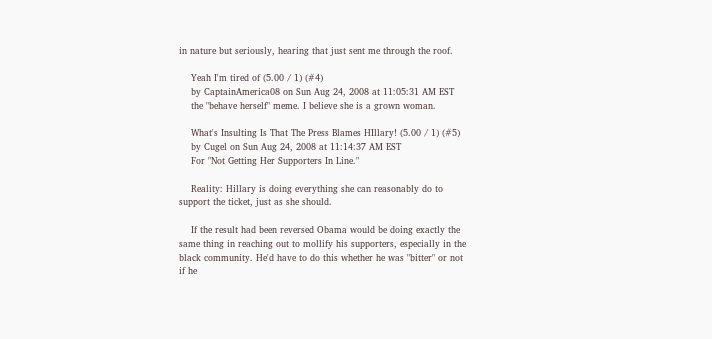in nature but seriously, hearing that just sent me through the roof.

    Yeah I'm tired of (5.00 / 1) (#4)
    by CaptainAmerica08 on Sun Aug 24, 2008 at 11:05:31 AM EST
    the "behave herself" meme. I believe she is a grown woman.

    What's Insulting Is That The Press Blames HIllary! (5.00 / 1) (#5)
    by Cugel on Sun Aug 24, 2008 at 11:14:37 AM EST
    For "Not Getting Her Supporters In Line."

    Reality: Hillary is doing everything she can reasonably do to support the ticket, just as she should.

    If the result had been reversed Obama would be doing exactly the same thing in reaching out to mollify his supporters, especially in the black community. He'd have to do this whether he was "bitter" or not if he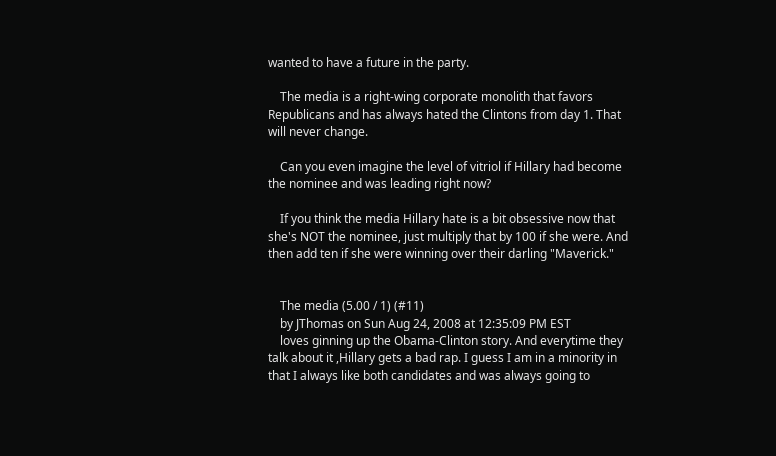wanted to have a future in the party.

    The media is a right-wing corporate monolith that favors Republicans and has always hated the Clintons from day 1. That will never change.

    Can you even imagine the level of vitriol if Hillary had become the nominee and was leading right now?

    If you think the media Hillary hate is a bit obsessive now that she's NOT the nominee, just multiply that by 100 if she were. And then add ten if she were winning over their darling "Maverick."


    The media (5.00 / 1) (#11)
    by JThomas on Sun Aug 24, 2008 at 12:35:09 PM EST
    loves ginning up the Obama-Clinton story. And everytime they talk about it ,Hillary gets a bad rap. I guess I am in a minority in that I always like both candidates and was always going to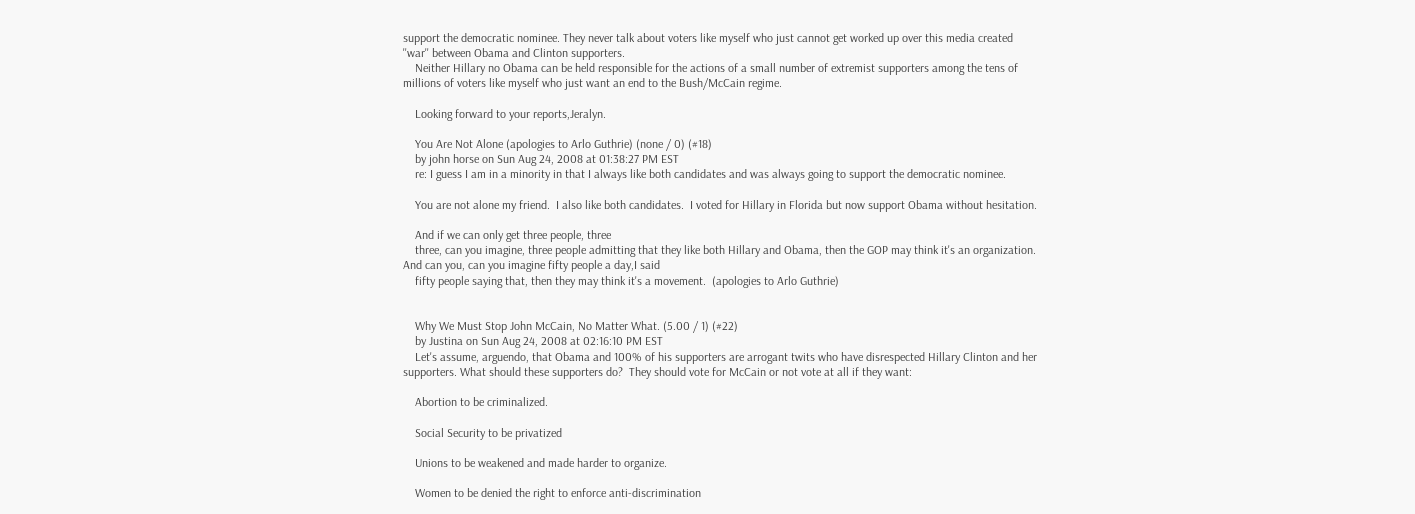support the democratic nominee. They never talk about voters like myself who just cannot get worked up over this media created ''war'' between Obama and Clinton supporters.
    Neither Hillary no Obama can be held responsible for the actions of a small number of extremist supporters among the tens of millions of voters like myself who just want an end to the Bush/McCain regime.

    Looking forward to your reports,Jeralyn.

    You Are Not Alone (apologies to Arlo Guthrie) (none / 0) (#18)
    by john horse on Sun Aug 24, 2008 at 01:38:27 PM EST
    re: I guess I am in a minority in that I always like both candidates and was always going to support the democratic nominee.

    You are not alone my friend.  I also like both candidates.  I voted for Hillary in Florida but now support Obama without hesitation.

    And if we can only get three people, three
    three, can you imagine, three people admitting that they like both Hillary and Obama, then the GOP may think it's an organization.  And can you, can you imagine fifty people a day,I said
    fifty people saying that, then they may think it's a movement.  (apologies to Arlo Guthrie)


    Why We Must Stop John McCain, No Matter What. (5.00 / 1) (#22)
    by Justina on Sun Aug 24, 2008 at 02:16:10 PM EST
    Let's assume, arguendo, that Obama and 100% of his supporters are arrogant twits who have disrespected Hillary Clinton and her supporters. What should these supporters do?  They should vote for McCain or not vote at all if they want:

    Abortion to be criminalized.

    Social Security to be privatized

    Unions to be weakened and made harder to organize.

    Women to be denied the right to enforce anti-discrimination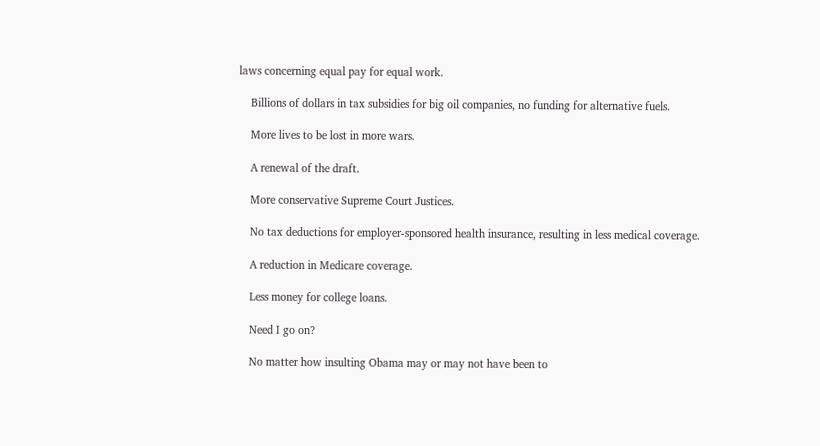laws concerning equal pay for equal work.

    Billions of dollars in tax subsidies for big oil companies, no funding for alternative fuels.

    More lives to be lost in more wars.

    A renewal of the draft.

    More conservative Supreme Court Justices.

    No tax deductions for employer-sponsored health insurance, resulting in less medical coverage.

    A reduction in Medicare coverage.

    Less money for college loans.

    Need I go on?

    No matter how insulting Obama may or may not have been to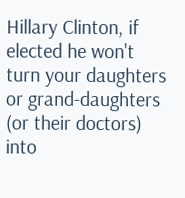Hillary Clinton, if elected he won't turn your daughters or grand-daughters (or their doctors) into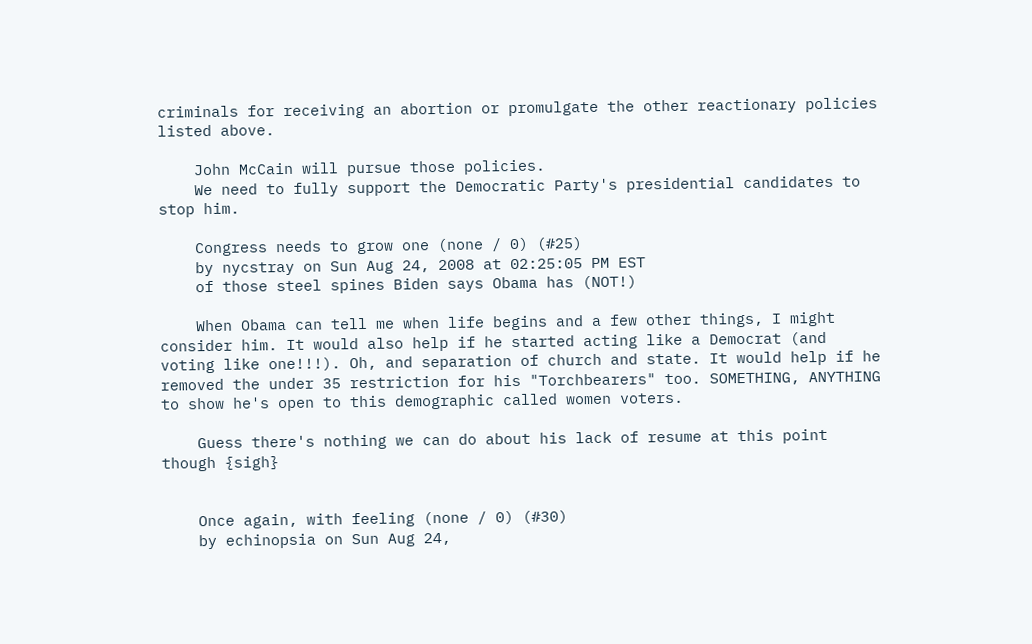criminals for receiving an abortion or promulgate the other reactionary policies listed above.

    John McCain will pursue those policies.
    We need to fully support the Democratic Party's presidential candidates to stop him.

    Congress needs to grow one (none / 0) (#25)
    by nycstray on Sun Aug 24, 2008 at 02:25:05 PM EST
    of those steel spines Biden says Obama has (NOT!)

    When Obama can tell me when life begins and a few other things, I might consider him. It would also help if he started acting like a Democrat (and voting like one!!!). Oh, and separation of church and state. It would help if he removed the under 35 restriction for his "Torchbearers" too. SOMETHING, ANYTHING to show he's open to this demographic called women voters.

    Guess there's nothing we can do about his lack of resume at this point though {sigh}


    Once again, with feeling (none / 0) (#30)
    by echinopsia on Sun Aug 24,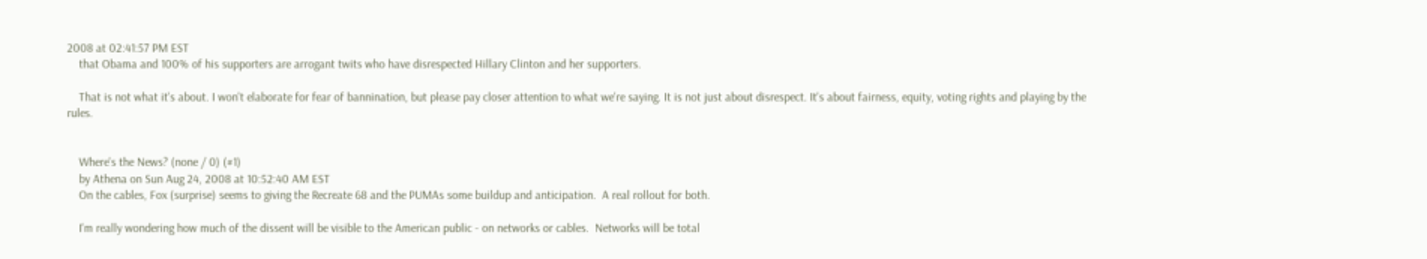2008 at 02:41:57 PM EST
    that Obama and 100% of his supporters are arrogant twits who have disrespected Hillary Clinton and her supporters.

    That is not what it's about. I won't elaborate for fear of bannination, but please pay closer attention to what we're saying. It is not just about disrespect. It's about fairness, equity, voting rights and playing by the rules.


    Where's the News? (none / 0) (#1)
    by Athena on Sun Aug 24, 2008 at 10:52:40 AM EST
    On the cables, Fox (surprise) seems to giving the Recreate 68 and the PUMAs some buildup and anticipation.  A real rollout for both.

    I'm really wondering how much of the dissent will be visible to the American public - on networks or cables.  Networks will be total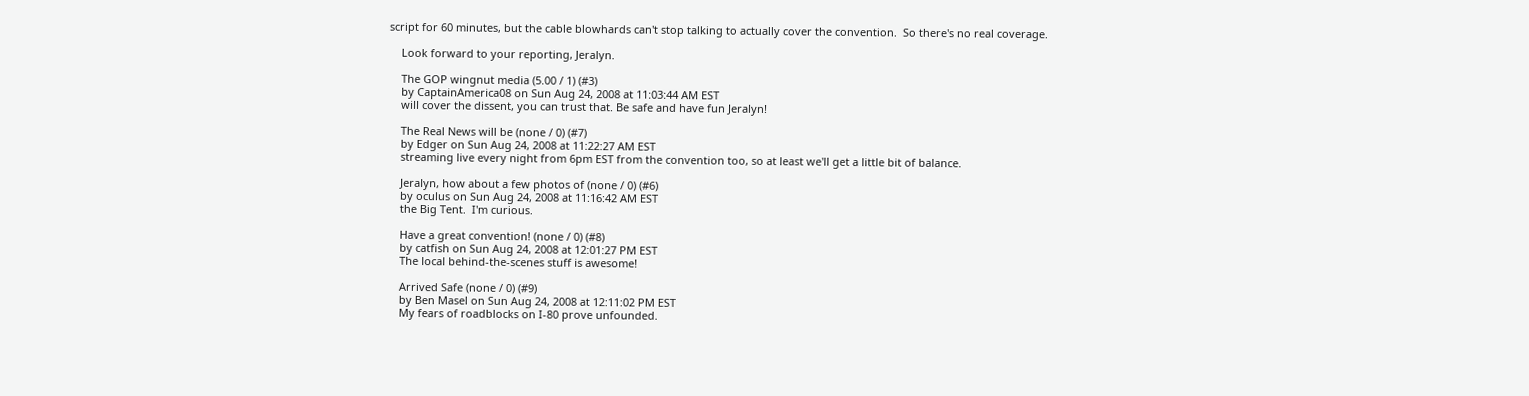script for 60 minutes, but the cable blowhards can't stop talking to actually cover the convention.  So there's no real coverage.

    Look forward to your reporting, Jeralyn.

    The GOP wingnut media (5.00 / 1) (#3)
    by CaptainAmerica08 on Sun Aug 24, 2008 at 11:03:44 AM EST
    will cover the dissent, you can trust that. Be safe and have fun Jeralyn!

    The Real News will be (none / 0) (#7)
    by Edger on Sun Aug 24, 2008 at 11:22:27 AM EST
    streaming live every night from 6pm EST from the convention too, so at least we'll get a little bit of balance.

    Jeralyn, how about a few photos of (none / 0) (#6)
    by oculus on Sun Aug 24, 2008 at 11:16:42 AM EST
    the Big Tent.  I'm curious.

    Have a great convention! (none / 0) (#8)
    by catfish on Sun Aug 24, 2008 at 12:01:27 PM EST
    The local behind-the-scenes stuff is awesome!

    Arrived Safe (none / 0) (#9)
    by Ben Masel on Sun Aug 24, 2008 at 12:11:02 PM EST
    My fears of roadblocks on I-80 prove unfounded.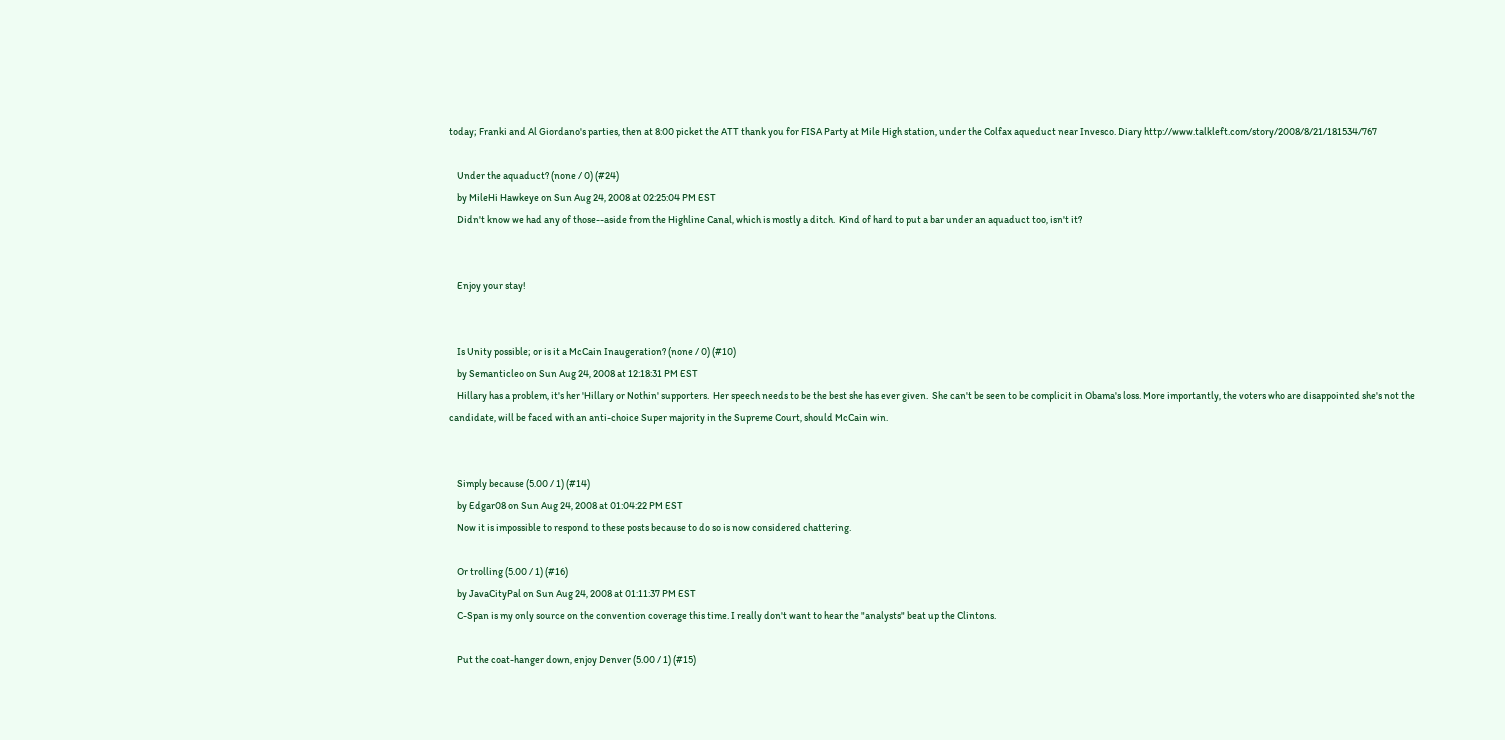today; Franki and Al Giordano's parties, then at 8:00 picket the ATT thank you for FISA Party at Mile High station, under the Colfax aqueduct near Invesco. Diary http://www.talkleft.com/story/2008/8/21/181534/767

    Under the aquaduct? (none / 0) (#24)
    by MileHi Hawkeye on Sun Aug 24, 2008 at 02:25:04 PM EST
    Didn't know we had any of those--aside from the Highline Canal, which is mostly a ditch.  Kind of hard to put a bar under an aquaduct too, isn't it?


    Enjoy your stay!


    Is Unity possible; or is it a McCain Inaugeration? (none / 0) (#10)
    by Semanticleo on Sun Aug 24, 2008 at 12:18:31 PM EST
    Hillary has a problem, it's her 'Hillary or Nothin' supporters.  Her speech needs to be the best she has ever given.  She can't be seen to be complicit in Obama's loss. More importantly, the voters who are disappointed she's not the candidate, will be faced with an anti-choice Super majority in the Supreme Court, should McCain win.


    Simply because (5.00 / 1) (#14)
    by Edgar08 on Sun Aug 24, 2008 at 01:04:22 PM EST
    Now it is impossible to respond to these posts because to do so is now considered chattering.

    Or trolling (5.00 / 1) (#16)
    by JavaCityPal on Sun Aug 24, 2008 at 01:11:37 PM EST
    C-Span is my only source on the convention coverage this time. I really don't want to hear the "analysts" beat up the Clintons.

    Put the coat-hanger down, enjoy Denver (5.00 / 1) (#15)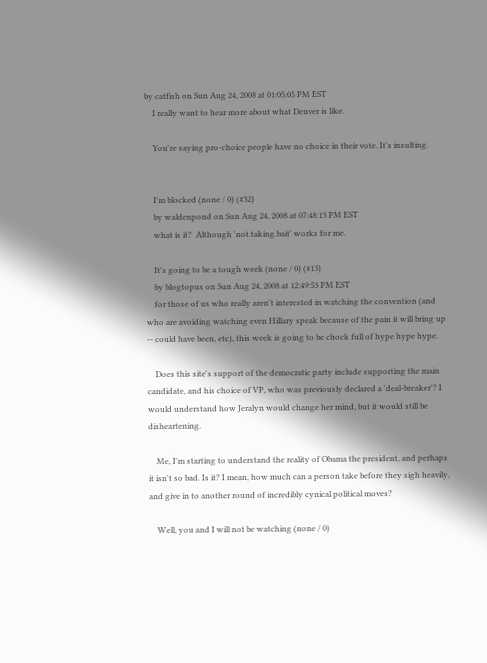by catfish on Sun Aug 24, 2008 at 01:05:05 PM EST
    I really want to hear more about what Denver is like.

    You're saying pro-choice people have no choice in their vote. It's insulting.


    I'm blocked (none / 0) (#32)
    by waldenpond on Sun Aug 24, 2008 at 07:48:13 PM EST
    what is it?  Although 'not.taking.bait' works for me.

    It's going to be a tough week (none / 0) (#13)
    by blogtopus on Sun Aug 24, 2008 at 12:49:53 PM EST
    for those of us who really aren't interested in watching the convention (and who are avoiding watching even Hillary speak because of the pain it will bring up -- could have been, etc), this week is going to be chock full of hype hype hype.

    Does this site's support of the democratic party include supporting the main candidate, and his choice of VP, who was previously declared a 'deal-breaker'? I would understand how Jeralyn would change her mind, but it would still be disheartening.

    Me, I'm starting to understand the reality of Obama the president, and perhaps it isn't so bad. Is it? I mean, how much can a person take before they sigh heavily, and give in to another round of incredibly cynical political moves?

    Well, you and I will not be watching (none / 0)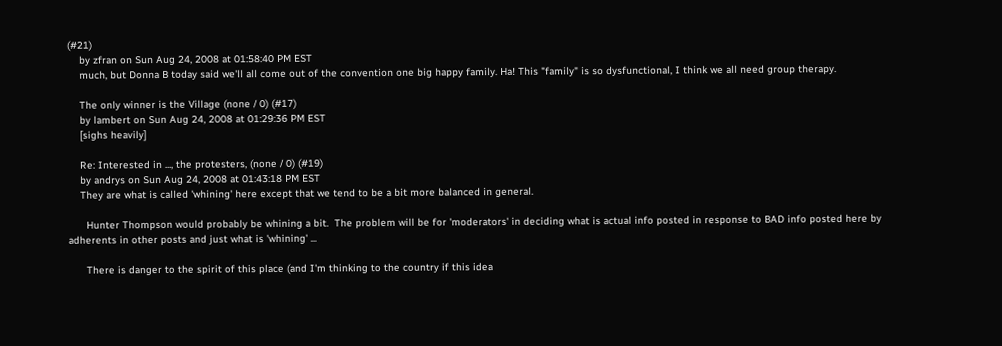(#21)
    by zfran on Sun Aug 24, 2008 at 01:58:40 PM EST
    much, but Donna B today said we'll all come out of the convention one big happy family. Ha! This "family" is so dysfunctional, I think we all need group therapy.

    The only winner is the Village (none / 0) (#17)
    by lambert on Sun Aug 24, 2008 at 01:29:36 PM EST
    [sighs heavily]

    Re: Interested in ..., the protesters, (none / 0) (#19)
    by andrys on Sun Aug 24, 2008 at 01:43:18 PM EST
    They are what is called 'whining' here except that we tend to be a bit more balanced in general.

      Hunter Thompson would probably be whining a bit.  The problem will be for 'moderators' in deciding what is actual info posted in response to BAD info posted here by adherents in other posts and just what is 'whining' ...

      There is danger to the spirit of this place (and I'm thinking to the country if this idea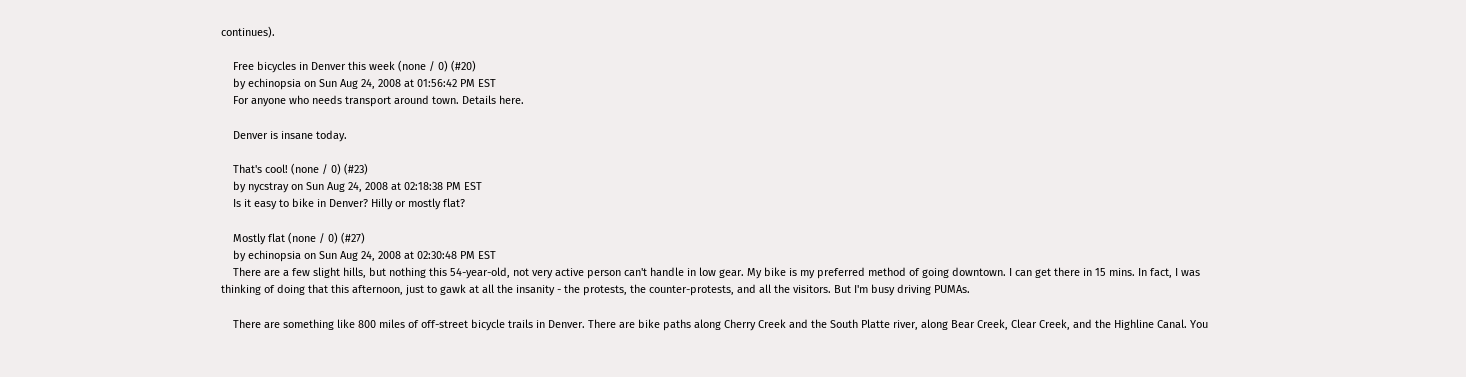continues).

    Free bicycles in Denver this week (none / 0) (#20)
    by echinopsia on Sun Aug 24, 2008 at 01:56:42 PM EST
    For anyone who needs transport around town. Details here.

    Denver is insane today.

    That's cool! (none / 0) (#23)
    by nycstray on Sun Aug 24, 2008 at 02:18:38 PM EST
    Is it easy to bike in Denver? Hilly or mostly flat?

    Mostly flat (none / 0) (#27)
    by echinopsia on Sun Aug 24, 2008 at 02:30:48 PM EST
    There are a few slight hills, but nothing this 54-year-old, not very active person can't handle in low gear. My bike is my preferred method of going downtown. I can get there in 15 mins. In fact, I was thinking of doing that this afternoon, just to gawk at all the insanity - the protests, the counter-protests, and all the visitors. But I'm busy driving PUMAs.

    There are something like 800 miles of off-street bicycle trails in Denver. There are bike paths along Cherry Creek and the South Platte river, along Bear Creek, Clear Creek, and the Highline Canal. You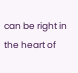can be right in the heart of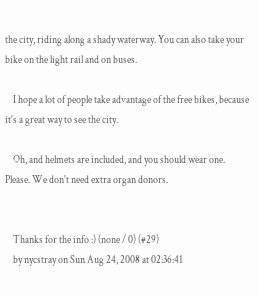the city, riding along a shady waterway. You can also take your bike on the light rail and on buses.

    I hope a lot of people take advantage of the free bikes, because it's a great way to see the city.

    Oh, and helmets are included, and you should wear one. Please. We don't need extra organ donors.


    Thanks for the info :) (none / 0) (#29)
    by nycstray on Sun Aug 24, 2008 at 02:36:41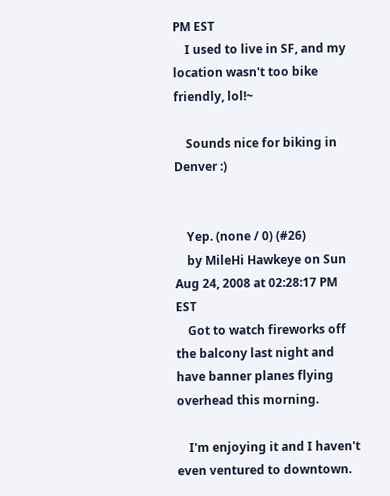PM EST
    I used to live in SF, and my location wasn't too bike friendly, lol!~

    Sounds nice for biking in Denver :)


    Yep. (none / 0) (#26)
    by MileHi Hawkeye on Sun Aug 24, 2008 at 02:28:17 PM EST
    Got to watch fireworks off the balcony last night and have banner planes flying overhead this morning.

    I'm enjoying it and I haven't even ventured to downtown.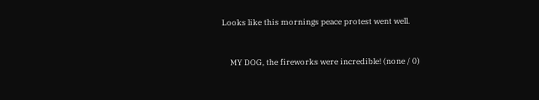Looks like this mornings peace protest went well.


    MY DOG, the fireworks were incredible! (none / 0)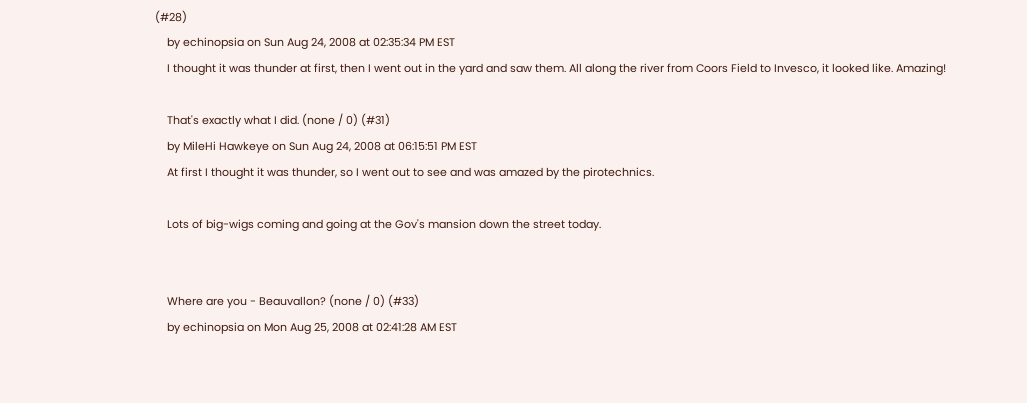(#28)
    by echinopsia on Sun Aug 24, 2008 at 02:35:34 PM EST
    I thought it was thunder at first, then I went out in the yard and saw them. All along the river from Coors Field to Invesco, it looked like. Amazing!

    That's exactly what I did. (none / 0) (#31)
    by MileHi Hawkeye on Sun Aug 24, 2008 at 06:15:51 PM EST
    At first I thought it was thunder, so I went out to see and was amazed by the pirotechnics.

    Lots of big-wigs coming and going at the Gov's mansion down the street today.


    Where are you - Beauvallon? (none / 0) (#33)
    by echinopsia on Mon Aug 25, 2008 at 02:41:28 AM EST